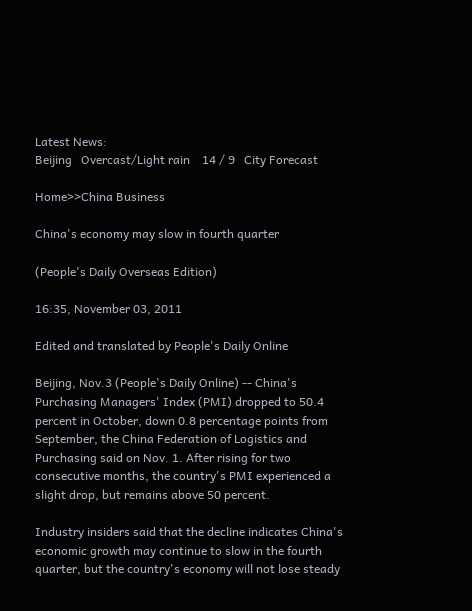Latest News:
Beijing   Overcast/Light rain    14 / 9   City Forecast

Home>>China Business

China's economy may slow in fourth quarter

(People's Daily Overseas Edition)

16:35, November 03, 2011

Edited and translated by People's Daily Online

Beijing, Nov.3 (People's Daily Online) -- China's Purchasing Managers' Index (PMI) dropped to 50.4 percent in October, down 0.8 percentage points from September, the China Federation of Logistics and Purchasing said on Nov. 1. After rising for two consecutive months, the country's PMI experienced a slight drop, but remains above 50 percent.

Industry insiders said that the decline indicates China's economic growth may continue to slow in the fourth quarter, but the country's economy will not lose steady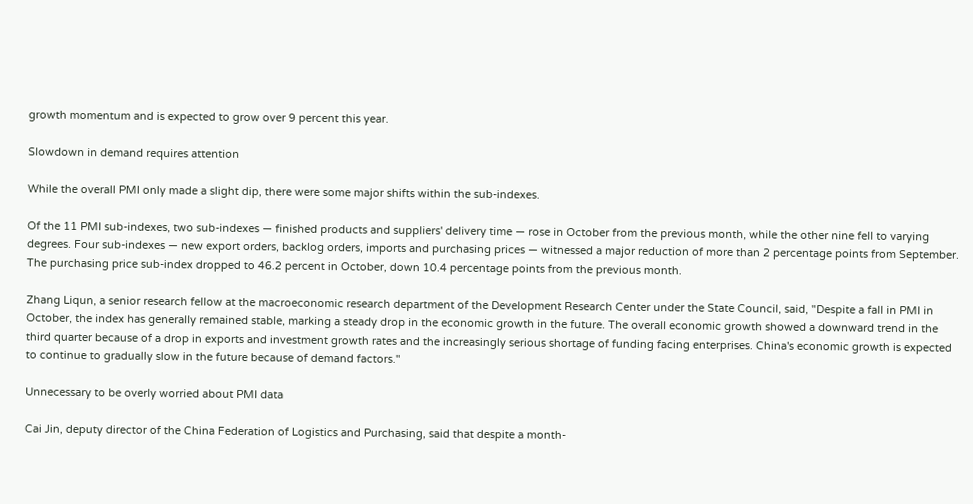growth momentum and is expected to grow over 9 percent this year.

Slowdown in demand requires attention

While the overall PMI only made a slight dip, there were some major shifts within the sub-indexes.

Of the 11 PMI sub-indexes, two sub-indexes — finished products and suppliers' delivery time — rose in October from the previous month, while the other nine fell to varying degrees. Four sub-indexes — new export orders, backlog orders, imports and purchasing prices — witnessed a major reduction of more than 2 percentage points from September. The purchasing price sub-index dropped to 46.2 percent in October, down 10.4 percentage points from the previous month.

Zhang Liqun, a senior research fellow at the macroeconomic research department of the Development Research Center under the State Council, said, "Despite a fall in PMI in October, the index has generally remained stable, marking a steady drop in the economic growth in the future. The overall economic growth showed a downward trend in the third quarter because of a drop in exports and investment growth rates and the increasingly serious shortage of funding facing enterprises. China's economic growth is expected to continue to gradually slow in the future because of demand factors."

Unnecessary to be overly worried about PMI data

Cai Jin, deputy director of the China Federation of Logistics and Purchasing, said that despite a month-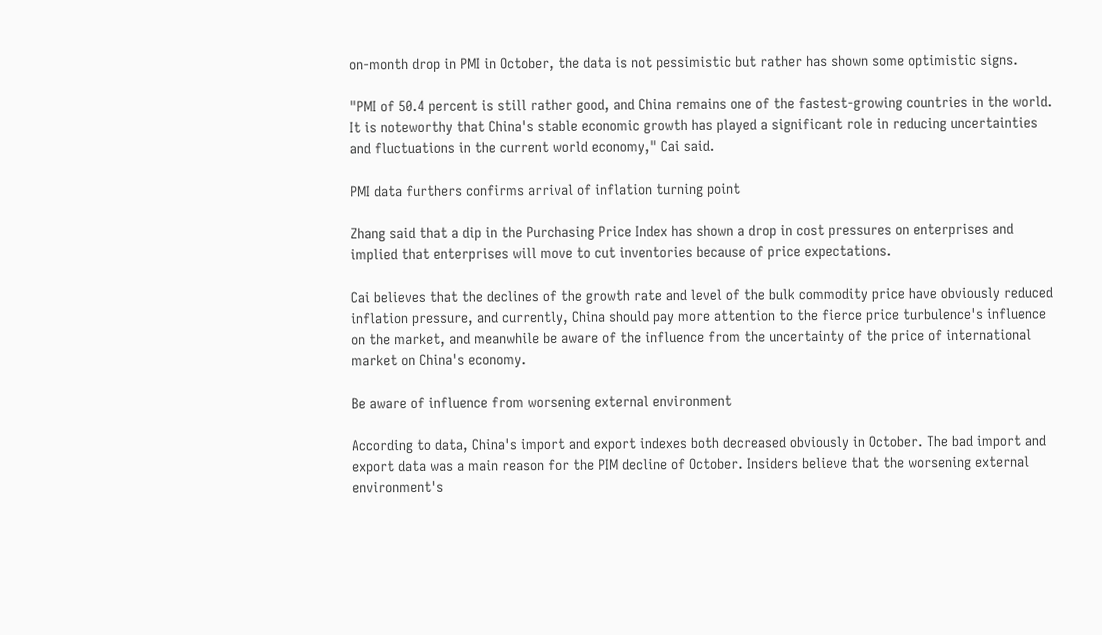on-month drop in PMI in October, the data is not pessimistic but rather has shown some optimistic signs.

"PMI of 50.4 percent is still rather good, and China remains one of the fastest-growing countries in the world. It is noteworthy that China's stable economic growth has played a significant role in reducing uncertainties and fluctuations in the current world economy," Cai said.

PMI data furthers confirms arrival of inflation turning point

Zhang said that a dip in the Purchasing Price Index has shown a drop in cost pressures on enterprises and implied that enterprises will move to cut inventories because of price expectations.

Cai believes that the declines of the growth rate and level of the bulk commodity price have obviously reduced inflation pressure, and currently, China should pay more attention to the fierce price turbulence's influence on the market, and meanwhile be aware of the influence from the uncertainty of the price of international market on China's economy.

Be aware of influence from worsening external environment

According to data, China's import and export indexes both decreased obviously in October. The bad import and export data was a main reason for the PIM decline of October. Insiders believe that the worsening external environment's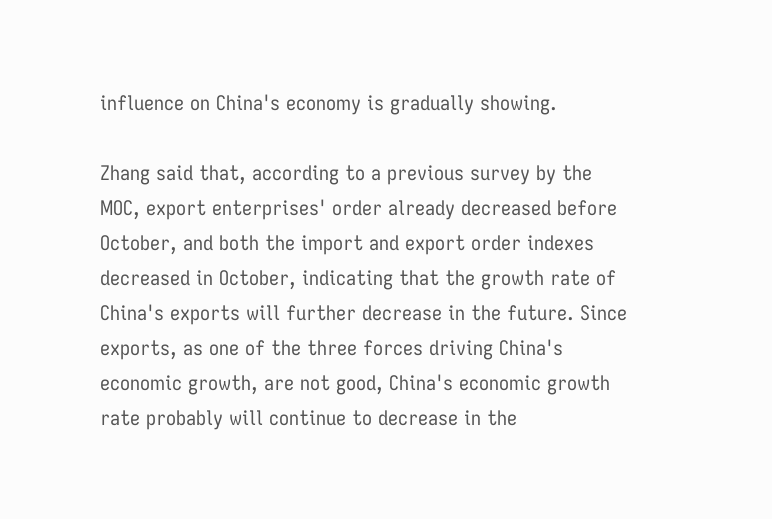influence on China's economy is gradually showing.

Zhang said that, according to a previous survey by the MOC, export enterprises' order already decreased before October, and both the import and export order indexes decreased in October, indicating that the growth rate of China's exports will further decrease in the future. Since exports, as one of the three forces driving China's economic growth, are not good, China's economic growth rate probably will continue to decrease in the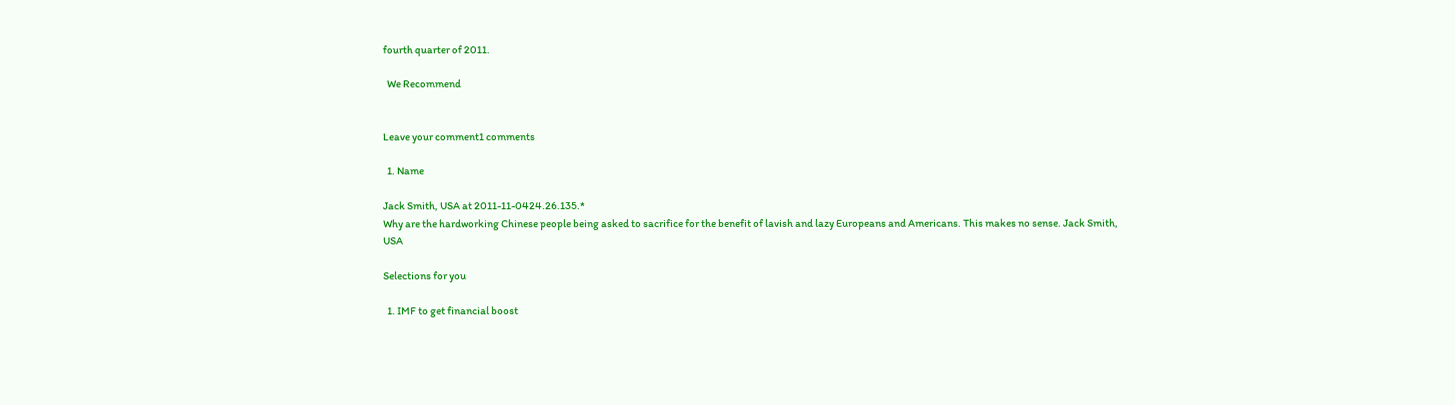fourth quarter of 2011.

  We Recommend


Leave your comment1 comments

  1. Name

Jack Smith, USA at 2011-11-0424.26.135.*
Why are the hardworking Chinese people being asked to sacrifice for the benefit of lavish and lazy Europeans and Americans. This makes no sense. Jack Smith, USA

Selections for you

  1. IMF to get financial boost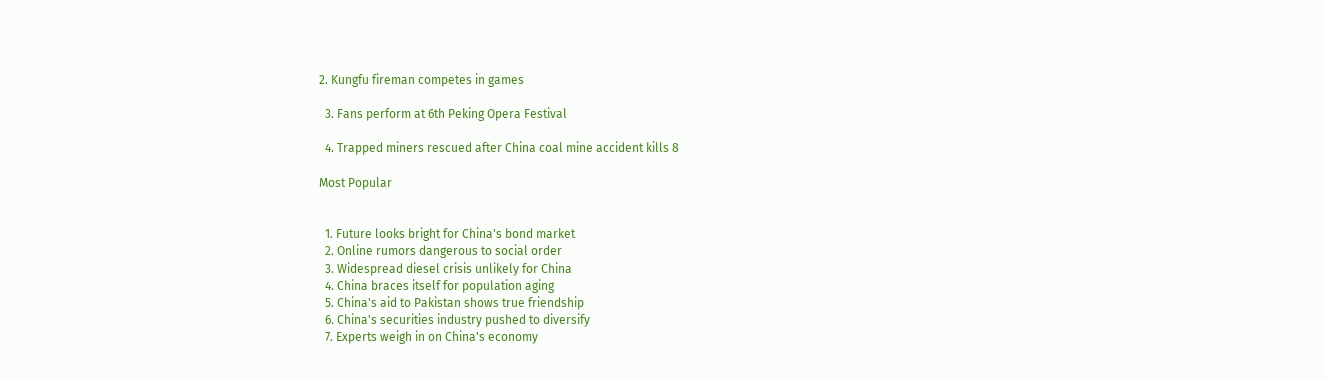2. Kungfu fireman competes in games

  3. Fans perform at 6th Peking Opera Festival

  4. Trapped miners rescued after China coal mine accident kills 8

Most Popular


  1. Future looks bright for China's bond market
  2. Online rumors dangerous to social order
  3. Widespread diesel crisis unlikely for China
  4. China braces itself for population aging
  5. China's aid to Pakistan shows true friendship
  6. China's securities industry pushed to diversify
  7. Experts weigh in on China's economy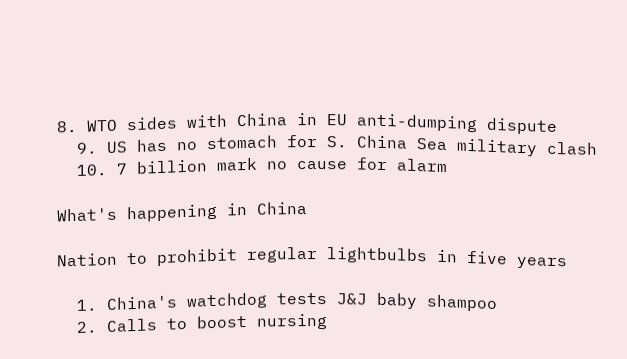8. WTO sides with China in EU anti-dumping dispute
  9. US has no stomach for S. China Sea military clash
  10. 7 billion mark no cause for alarm

What's happening in China

Nation to prohibit regular lightbulbs in five years

  1. China's watchdog tests J&J baby shampoo
  2. Calls to boost nursing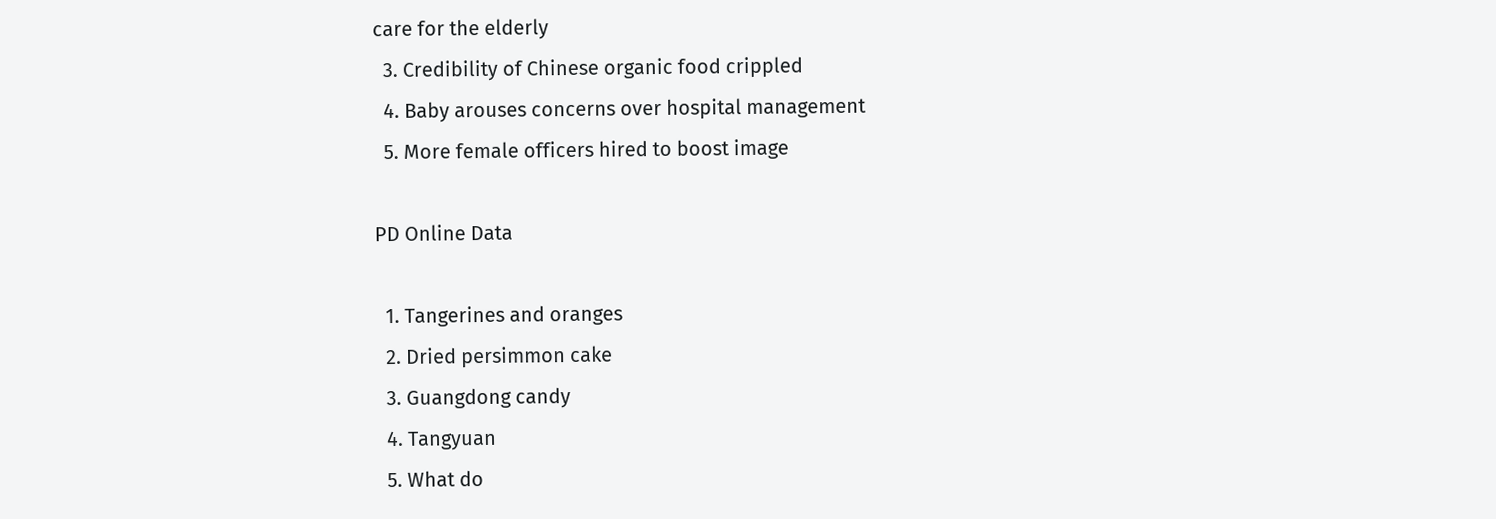care for the elderly
  3. Credibility of Chinese organic food crippled
  4. Baby arouses concerns over hospital management
  5. More female officers hired to boost image

PD Online Data

  1. Tangerines and oranges
  2. Dried persimmon cake
  3. Guangdong candy
  4. Tangyuan
  5. What do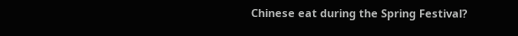Chinese eat during the Spring Festival?